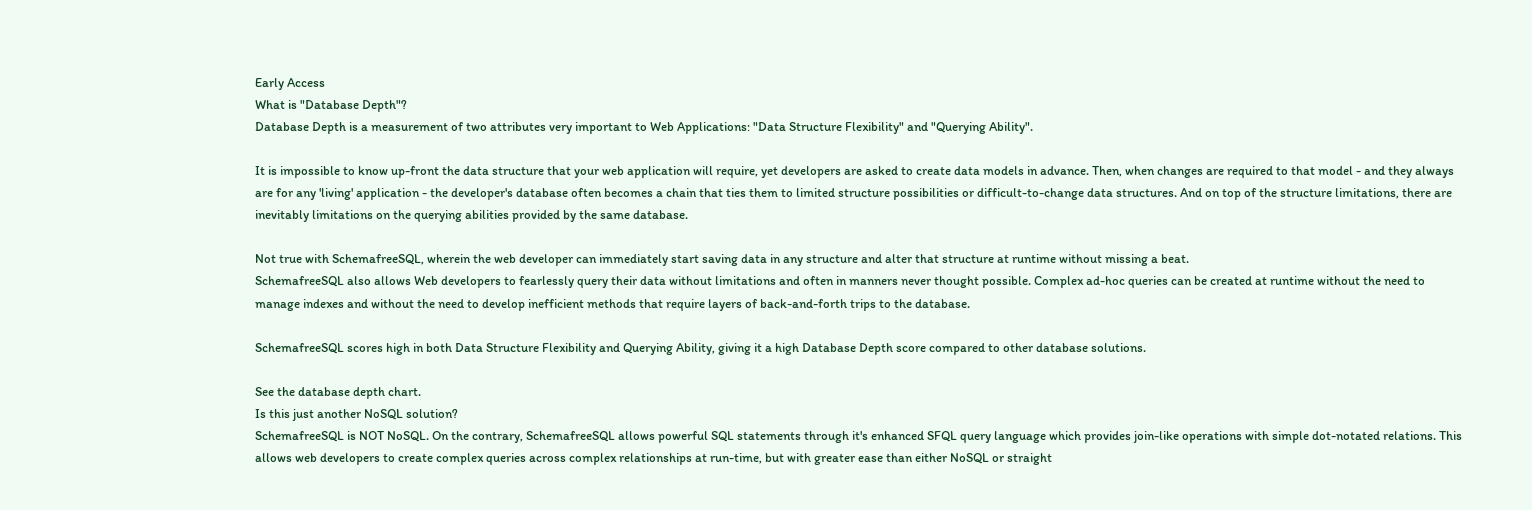Early Access
What is "Database Depth"?
Database Depth is a measurement of two attributes very important to Web Applications: "Data Structure Flexibility" and "Querying Ability".

It is impossible to know up-front the data structure that your web application will require, yet developers are asked to create data models in advance. Then, when changes are required to that model - and they always are for any 'living' application - the developer's database often becomes a chain that ties them to limited structure possibilities or difficult-to-change data structures. And on top of the structure limitations, there are inevitably limitations on the querying abilities provided by the same database.

Not true with SchemafreeSQL, wherein the web developer can immediately start saving data in any structure and alter that structure at runtime without missing a beat.
SchemafreeSQL also allows Web developers to fearlessly query their data without limitations and often in manners never thought possible. Complex ad-hoc queries can be created at runtime without the need to manage indexes and without the need to develop inefficient methods that require layers of back-and-forth trips to the database.

SchemafreeSQL scores high in both Data Structure Flexibility and Querying Ability, giving it a high Database Depth score compared to other database solutions.

See the database depth chart.
Is this just another NoSQL solution?
SchemafreeSQL is NOT NoSQL. On the contrary, SchemafreeSQL allows powerful SQL statements through it's enhanced SFQL query language which provides join-like operations with simple dot-notated relations. This allows web developers to create complex queries across complex relationships at run-time, but with greater ease than either NoSQL or straight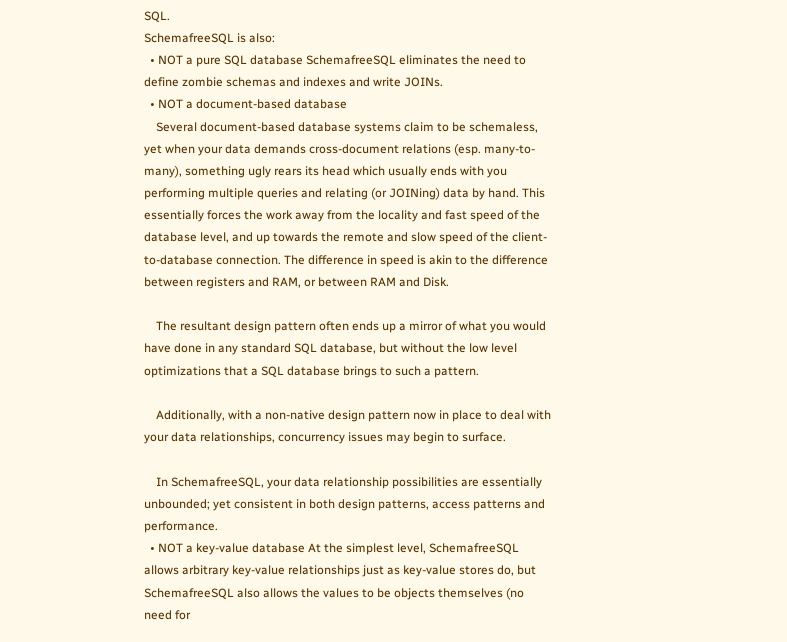SQL.
SchemafreeSQL is also:
  • NOT a pure SQL database SchemafreeSQL eliminates the need to define zombie schemas and indexes and write JOINs.
  • NOT a document-based database
    Several document-based database systems claim to be schemaless, yet when your data demands cross-document relations (esp. many-to-many), something ugly rears its head which usually ends with you performing multiple queries and relating (or JOINing) data by hand. This essentially forces the work away from the locality and fast speed of the database level, and up towards the remote and slow speed of the client-to-database connection. The difference in speed is akin to the difference between registers and RAM, or between RAM and Disk.

    The resultant design pattern often ends up a mirror of what you would have done in any standard SQL database, but without the low level optimizations that a SQL database brings to such a pattern.

    Additionally, with a non-native design pattern now in place to deal with your data relationships, concurrency issues may begin to surface.

    In SchemafreeSQL, your data relationship possibilities are essentially unbounded; yet consistent in both design patterns, access patterns and performance.
  • NOT a key-value database At the simplest level, SchemafreeSQL allows arbitrary key-value relationships just as key-value stores do, but SchemafreeSQL also allows the values to be objects themselves (no need for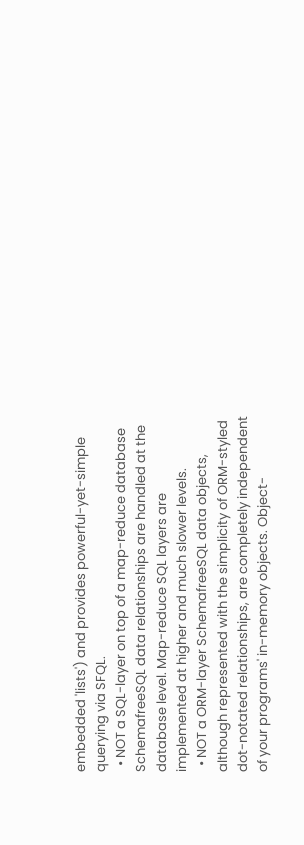embedded 'lists') and provides powerful-yet-simple querying via SFQL.
  • NOT a SQL-layer on top of a map-reduce database SchemafreeSQL data relationships are handled at the database level. Map-reduce SQL layers are implemented at higher and much slower levels.
  • NOT a ORM-layer SchemafreeSQL data objects, although represented with the simplicity of ORM-styled dot-notated relationships, are completely independent of your programs' in-memory objects. Object-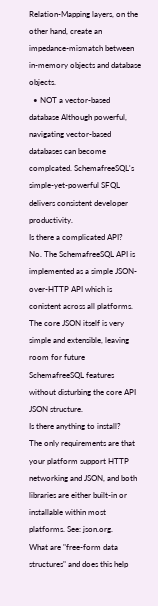Relation-Mapping layers, on the other hand, create an impedance-mismatch between in-memory objects and database objects.
  • NOT a vector-based database Although powerful, navigating vector-based databases can become complcated. SchemafreeSQL's simple-yet-powerful SFQL delivers consistent developer productivity.
Is there a complicated API?
No. The SchemafreeSQL API is implemented as a simple JSON-over-HTTP API which is conistent across all platforms.
The core JSON itself is very simple and extensible, leaving room for future SchemafreeSQL features without disturbing the core API JSON structure.
Is there anything to install?
The only requirements are that your platform support HTTP networking and JSON, and both libraries are either built-in or installable within most platforms. See: json.org.
What are "free-form data structures" and does this help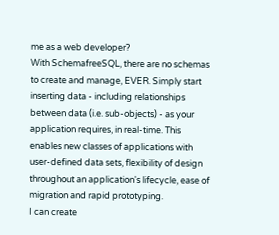me as a web developer?
With SchemafreeSQL, there are no schemas to create and manage, EVER. Simply start inserting data - including relationships between data (i.e. sub-objects) - as your application requires, in real-time. This enables new classes of applications with user-defined data sets, flexibility of design throughout an application's lifecycle, ease of migration and rapid prototyping.
I can create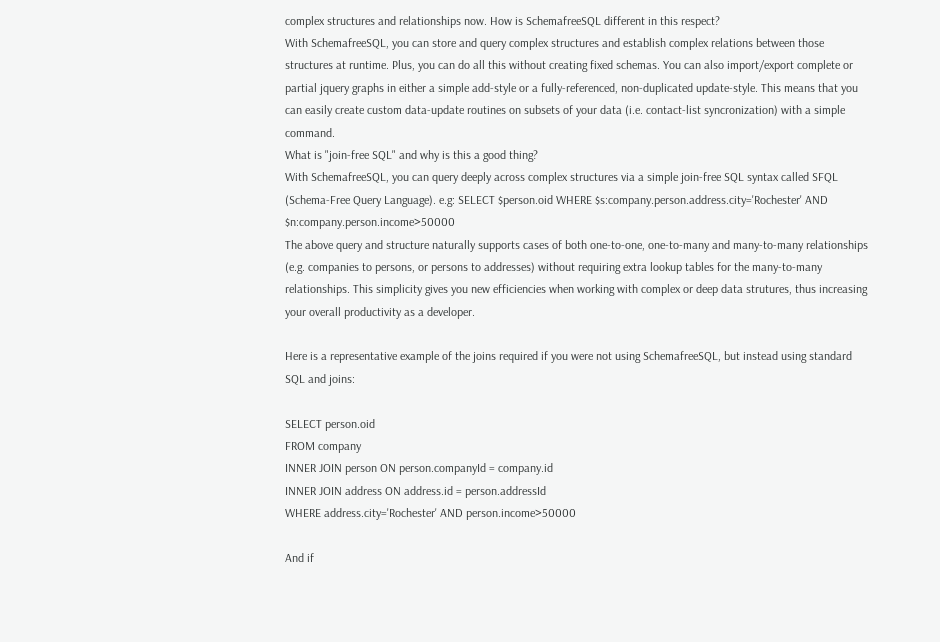complex structures and relationships now. How is SchemafreeSQL different in this respect?
With SchemafreeSQL, you can store and query complex structures and establish complex relations between those structures at runtime. Plus, you can do all this without creating fixed schemas. You can also import/export complete or partial jquery graphs in either a simple add-style or a fully-referenced, non-duplicated update-style. This means that you can easily create custom data-update routines on subsets of your data (i.e. contact-list syncronization) with a simple command.
What is "join-free SQL" and why is this a good thing?
With SchemafreeSQL, you can query deeply across complex structures via a simple join-free SQL syntax called SFQL (Schema-Free Query Language). e.g: SELECT $person.oid WHERE $s:company.person.address.city='Rochester' AND $n:company.person.income>50000
The above query and structure naturally supports cases of both one-to-one, one-to-many and many-to-many relationships (e.g. companies to persons, or persons to addresses) without requiring extra lookup tables for the many-to-many relationships. This simplicity gives you new efficiencies when working with complex or deep data strutures, thus increasing your overall productivity as a developer.

Here is a representative example of the joins required if you were not using SchemafreeSQL, but instead using standard SQL and joins:

SELECT person.oid
FROM company
INNER JOIN person ON person.companyId = company.id
INNER JOIN address ON address.id = person.addressId
WHERE address.city='Rochester' AND person.income>50000

And if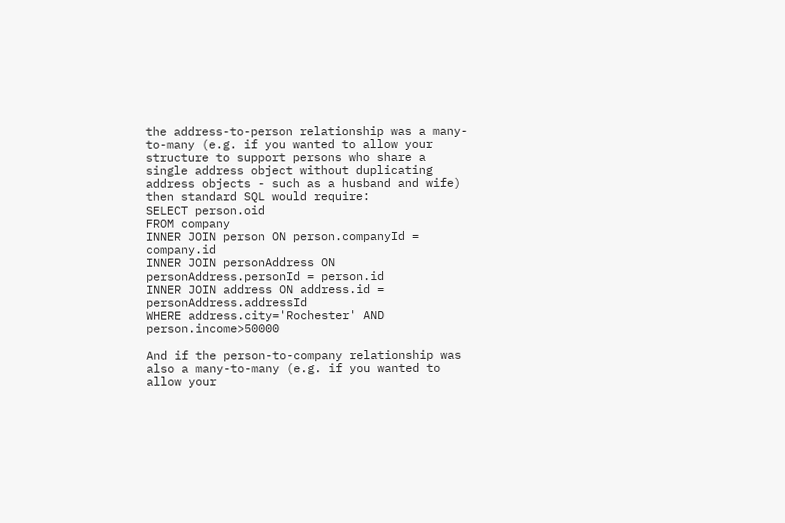the address-to-person relationship was a many-to-many (e.g. if you wanted to allow your structure to support persons who share a single address object without duplicating address objects - such as a husband and wife) then standard SQL would require:
SELECT person.oid
FROM company
INNER JOIN person ON person.companyId = company.id
INNER JOIN personAddress ON personAddress.personId = person.id
INNER JOIN address ON address.id = personAddress.addressId
WHERE address.city='Rochester' AND person.income>50000

And if the person-to-company relationship was also a many-to-many (e.g. if you wanted to allow your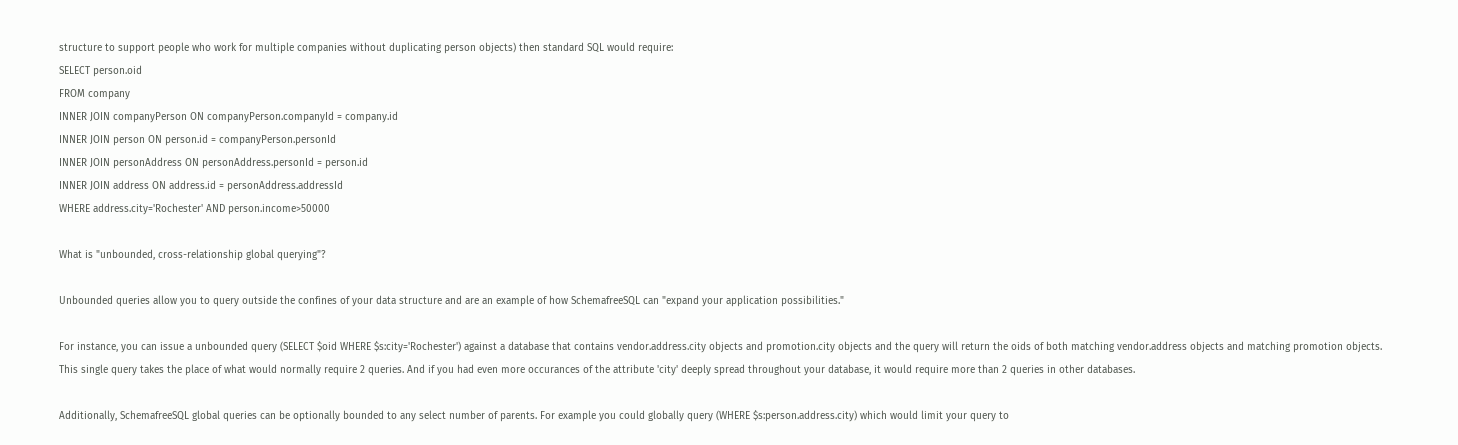structure to support people who work for multiple companies without duplicating person objects) then standard SQL would require:
SELECT person.oid
FROM company
INNER JOIN companyPerson ON companyPerson.companyId = company.id
INNER JOIN person ON person.id = companyPerson.personId
INNER JOIN personAddress ON personAddress.personId = person.id
INNER JOIN address ON address.id = personAddress.addressId
WHERE address.city='Rochester' AND person.income>50000

What is "unbounded, cross-relationship global querying"?

Unbounded queries allow you to query outside the confines of your data structure and are an example of how SchemafreeSQL can "expand your application possibilities."

For instance, you can issue a unbounded query (SELECT $oid WHERE $s:city='Rochester') against a database that contains vendor.address.city objects and promotion.city objects and the query will return the oids of both matching vendor.address objects and matching promotion objects. This single query takes the place of what would normally require 2 queries. And if you had even more occurances of the attribute 'city' deeply spread throughout your database, it would require more than 2 queries in other databases.

Additionally, SchemafreeSQL global queries can be optionally bounded to any select number of parents. For example you could globally query (WHERE $s:person.address.city) which would limit your query to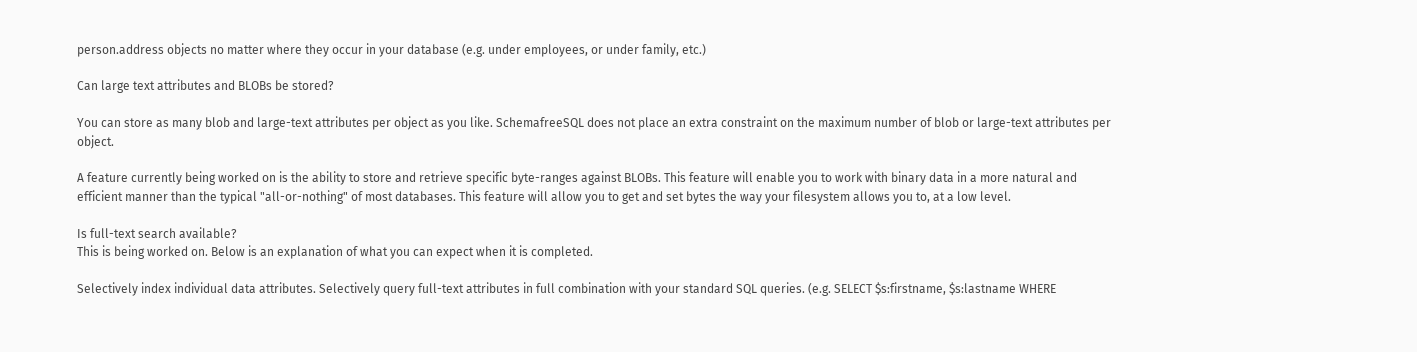person.address objects no matter where they occur in your database (e.g. under employees, or under family, etc.)

Can large text attributes and BLOBs be stored?

You can store as many blob and large-text attributes per object as you like. SchemafreeSQL does not place an extra constraint on the maximum number of blob or large-text attributes per object.

A feature currently being worked on is the ability to store and retrieve specific byte-ranges against BLOBs. This feature will enable you to work with binary data in a more natural and efficient manner than the typical "all-or-nothing" of most databases. This feature will allow you to get and set bytes the way your filesystem allows you to, at a low level.

Is full-text search available?
This is being worked on. Below is an explanation of what you can expect when it is completed.

Selectively index individual data attributes. Selectively query full-text attributes in full combination with your standard SQL queries. (e.g. SELECT $s:firstname, $s:lastname WHERE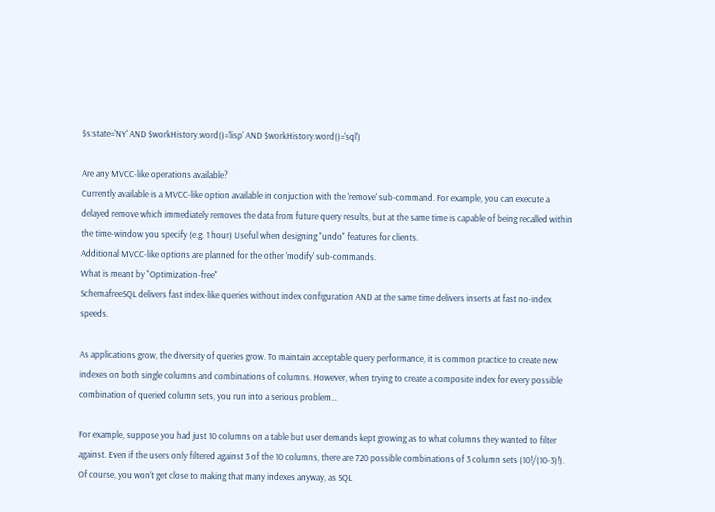$s:state='NY' AND $workHistory.word()='lisp' AND $workHistory.word()='sql')

Are any MVCC-like operations available?
Currently available is a MVCC-like option available in conjuction with the 'remove' sub-command. For example, you can execute a delayed remove which immediately removes the data from future query results, but at the same time is capable of being recalled within the time-window you specify (e.g. 1 hour) Useful when designing "undo" features for clients.
Additional MVCC-like options are planned for the other 'modify' sub-commands.
What is meant by "Optimization-free"
SchemafreeSQL delivers fast index-like queries without index configuration AND at the same time delivers inserts at fast no-index speeds.

As applications grow, the diversity of queries grow. To maintain acceptable query performance, it is common practice to create new indexes on both single columns and combinations of columns. However, when trying to create a composite index for every possible combination of queried column sets, you run into a serious problem…

For example, suppose you had just 10 columns on a table but user demands kept growing as to what columns they wanted to filter against. Even if the users only filtered against 3 of the 10 columns, there are 720 possible combinations of 3 column sets (10!/(10-3)!). Of course, you won't get close to making that many indexes anyway, as SQL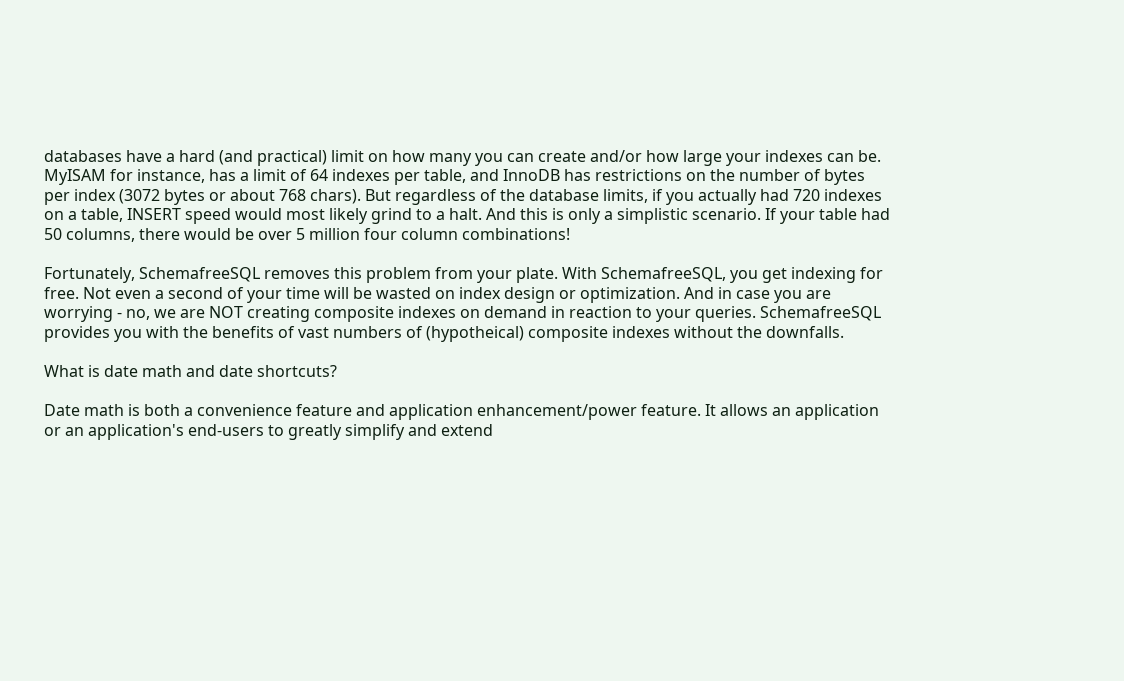databases have a hard (and practical) limit on how many you can create and/or how large your indexes can be. MyISAM for instance, has a limit of 64 indexes per table, and InnoDB has restrictions on the number of bytes per index (3072 bytes or about 768 chars). But regardless of the database limits, if you actually had 720 indexes on a table, INSERT speed would most likely grind to a halt. And this is only a simplistic scenario. If your table had 50 columns, there would be over 5 million four column combinations!

Fortunately, SchemafreeSQL removes this problem from your plate. With SchemafreeSQL, you get indexing for free. Not even a second of your time will be wasted on index design or optimization. And in case you are worrying - no, we are NOT creating composite indexes on demand in reaction to your queries. SchemafreeSQL provides you with the benefits of vast numbers of (hypotheical) composite indexes without the downfalls.

What is date math and date shortcuts?

Date math is both a convenience feature and application enhancement/power feature. It allows an application or an application's end-users to greatly simplify and extend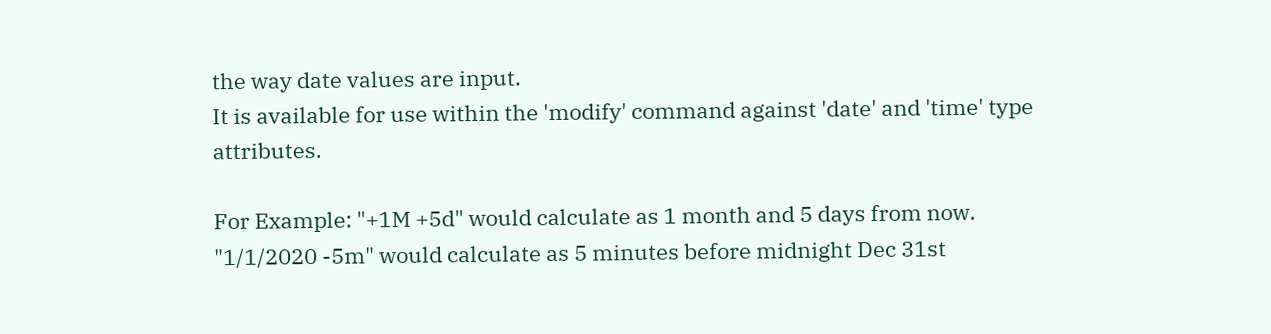the way date values are input.
It is available for use within the 'modify' command against 'date' and 'time' type attributes.

For Example: "+1M +5d" would calculate as 1 month and 5 days from now.
"1/1/2020 -5m" would calculate as 5 minutes before midnight Dec 31st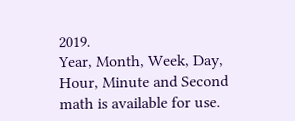2019.
Year, Month, Week, Day, Hour, Minute and Second math is available for use.